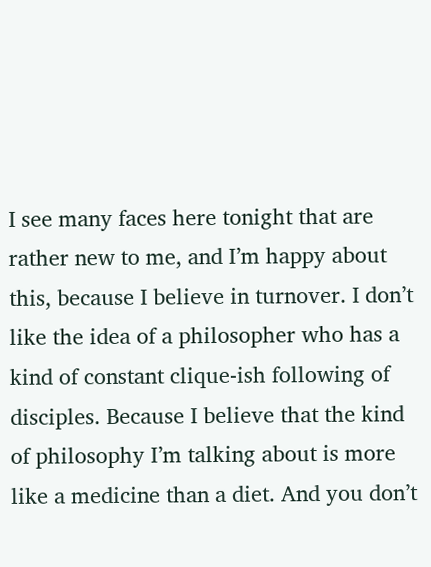I see many faces here tonight that are rather new to me, and I’m happy about this, because I believe in turnover. I don’t like the idea of a philosopher who has a kind of constant clique-ish following of disciples. Because I believe that the kind of philosophy I’m talking about is more like a medicine than a diet. And you don’t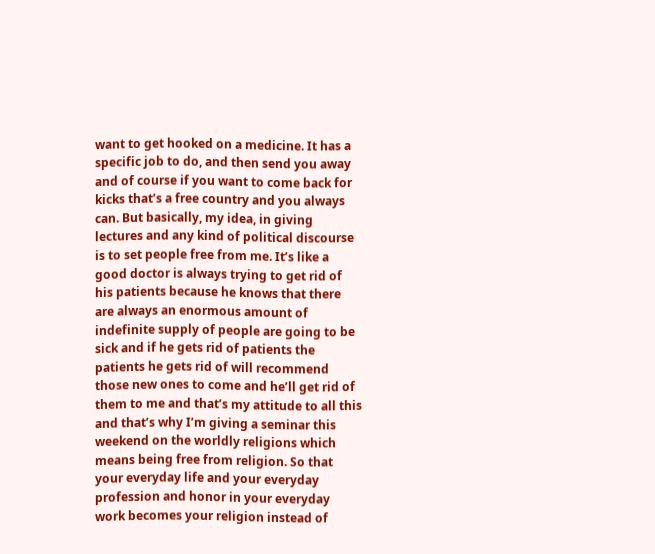want to get hooked on a medicine. It has a specific job to do, and then send you away and of course if you want to come back for kicks that’s a free country and you always can. But basically, my idea, in giving lectures and any kind of political discourse is to set people free from me. It’s like a good doctor is always trying to get rid of his patients because he knows that there are always an enormous amount of indefinite supply of people are going to be sick and if he gets rid of patients the patients he gets rid of will recommend those new ones to come and he’ll get rid of them to me and that’s my attitude to all this and that’s why I’m giving a seminar this weekend on the worldly religions which means being free from religion. So that your everyday life and your everyday profession and honor in your everyday work becomes your religion instead of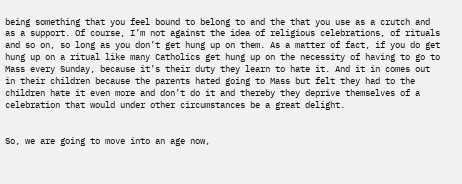being something that you feel bound to belong to and the that you use as a crutch and as a support. Of course, I’m not against the idea of religious celebrations, of rituals and so on, so long as you don’t get hung up on them. As a matter of fact, if you do get hung up on a ritual like many Catholics get hung up on the necessity of having to go to Mass every Sunday, because it’s their duty they learn to hate it. And it in comes out in their children because the parents hated going to Mass but felt they had to the children hate it even more and don’t do it and thereby they deprive themselves of a celebration that would under other circumstances be a great delight.


So, we are going to move into an age now,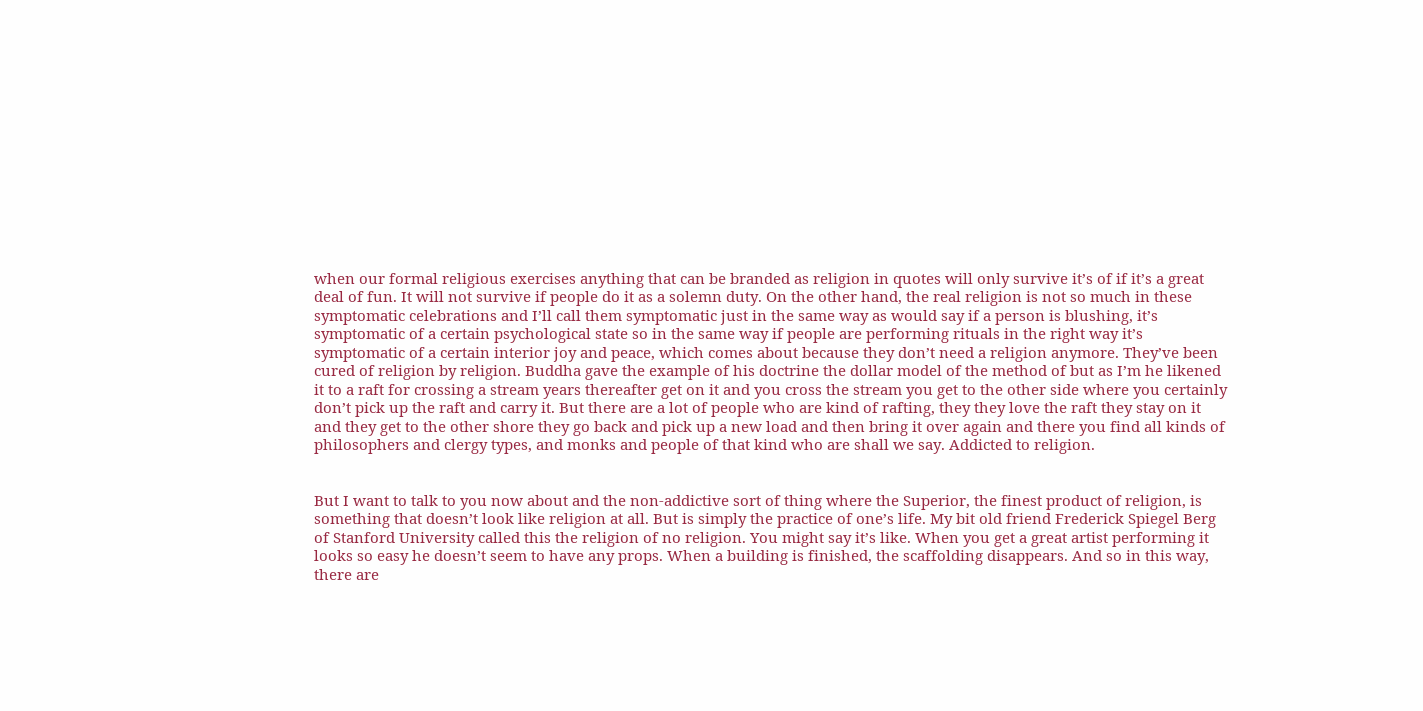when our formal religious exercises anything that can be branded as religion in quotes will only survive it’s of if it’s a great deal of fun. It will not survive if people do it as a solemn duty. On the other hand, the real religion is not so much in these symptomatic celebrations and I’ll call them symptomatic just in the same way as would say if a person is blushing, it’s symptomatic of a certain psychological state so in the same way if people are performing rituals in the right way it’s symptomatic of a certain interior joy and peace, which comes about because they don’t need a religion anymore. They’ve been cured of religion by religion. Buddha gave the example of his doctrine the dollar model of the method of but as I’m he likened it to a raft for crossing a stream years thereafter get on it and you cross the stream you get to the other side where you certainly don’t pick up the raft and carry it. But there are a lot of people who are kind of rafting, they they love the raft they stay on it and they get to the other shore they go back and pick up a new load and then bring it over again and there you find all kinds of philosophers and clergy types, and monks and people of that kind who are shall we say. Addicted to religion.


But I want to talk to you now about and the non-addictive sort of thing where the Superior, the finest product of religion, is something that doesn’t look like religion at all. But is simply the practice of one’s life. My bit old friend Frederick Spiegel Berg of Stanford University called this the religion of no religion. You might say it’s like. When you get a great artist performing it looks so easy he doesn’t seem to have any props. When a building is finished, the scaffolding disappears. And so in this way, there are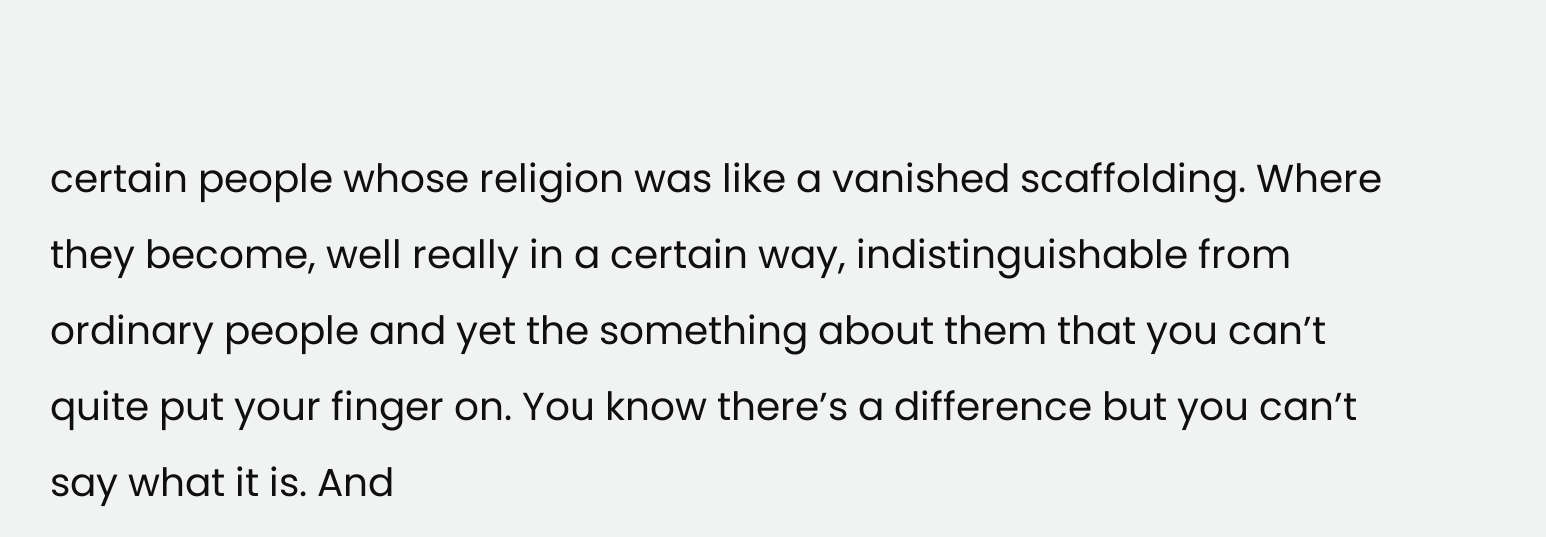certain people whose religion was like a vanished scaffolding. Where they become, well really in a certain way, indistinguishable from ordinary people and yet the something about them that you can’t quite put your finger on. You know there’s a difference but you can’t say what it is. And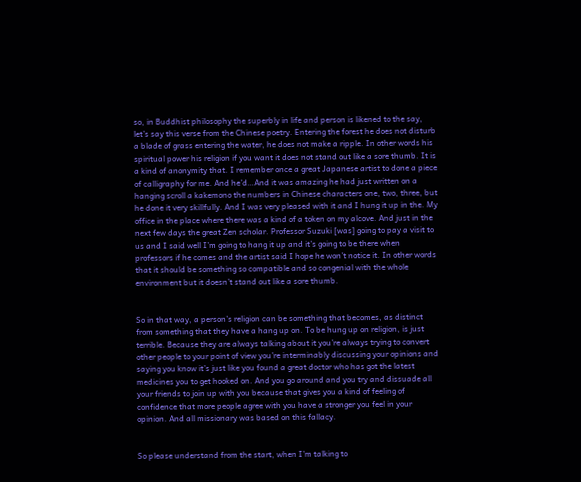so, in Buddhist philosophy the superbly in life and person is likened to the say, let’s say this verse from the Chinese poetry. Entering the forest he does not disturb a blade of grass entering the water, he does not make a ripple. In other words his spiritual power his religion if you want it does not stand out like a sore thumb. It is a kind of anonymity that. I remember once a great Japanese artist to done a piece of calligraphy for me. And he’d…And it was amazing he had just written on a hanging scroll a kakemono the numbers in Chinese characters one, two, three, but he done it very skillfully. And I was very pleased with it and I hung it up in the. My office in the place where there was a kind of a token on my alcove. And just in the next few days the great Zen scholar. Professor Suzuki [was] going to pay a visit to us and I said well I’m going to hang it up and it’s going to be there when professors if he comes and the artist said I hope he won’t notice it. In other words that it should be something so compatible and so congenial with the whole environment but it doesn’t stand out like a sore thumb.


So in that way, a person’s religion can be something that becomes, as distinct from something that they have a hang up on. To be hung up on religion, is just terrible. Because they are always talking about it you’re always trying to convert other people to your point of view you’re interminably discussing your opinions and saying you know it’s just like you found a great doctor who has got the latest medicines you to get hooked on. And you go around and you try and dissuade all your friends to join up with you because that gives you a kind of feeling of confidence that more people agree with you have a stronger you feel in your opinion. And all missionary was based on this fallacy.


So please understand from the start, when I’m talking to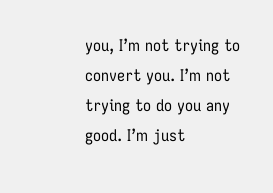you, I’m not trying to convert you. I’m not trying to do you any good. I’m just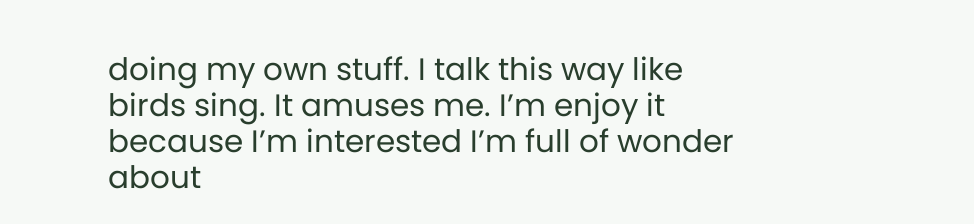doing my own stuff. I talk this way like birds sing. It amuses me. I’m enjoy it because I’m interested I’m full of wonder about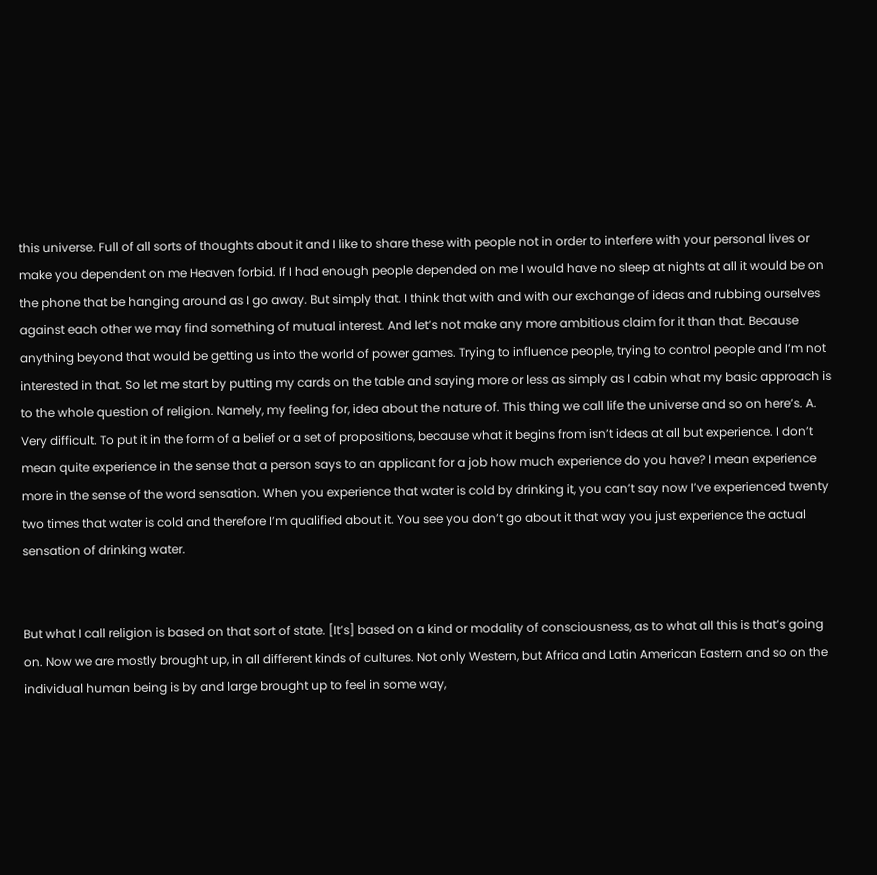this universe. Full of all sorts of thoughts about it and I like to share these with people not in order to interfere with your personal lives or make you dependent on me Heaven forbid. If I had enough people depended on me I would have no sleep at nights at all it would be on the phone that be hanging around as I go away. But simply that. I think that with and with our exchange of ideas and rubbing ourselves against each other we may find something of mutual interest. And let’s not make any more ambitious claim for it than that. Because anything beyond that would be getting us into the world of power games. Trying to influence people, trying to control people and I’m not interested in that. So let me start by putting my cards on the table and saying more or less as simply as I cabin what my basic approach is to the whole question of religion. Namely, my feeling for, idea about the nature of. This thing we call life the universe and so on here’s. A. Very difficult. To put it in the form of a belief or a set of propositions, because what it begins from isn’t ideas at all but experience. I don’t mean quite experience in the sense that a person says to an applicant for a job how much experience do you have? I mean experience more in the sense of the word sensation. When you experience that water is cold by drinking it, you can’t say now I’ve experienced twenty two times that water is cold and therefore I’m qualified about it. You see you don’t go about it that way you just experience the actual sensation of drinking water.


But what I call religion is based on that sort of state. [It’s] based on a kind or modality of consciousness, as to what all this is that’s going on. Now we are mostly brought up, in all different kinds of cultures. Not only Western, but Africa and Latin American Eastern and so on the individual human being is by and large brought up to feel in some way,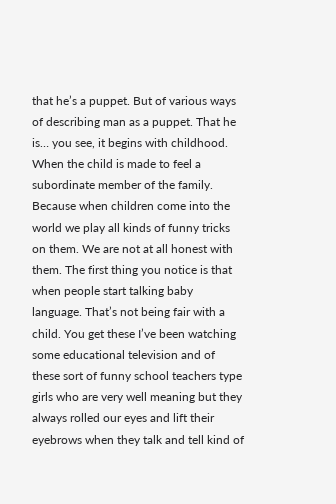that he’s a puppet. But of various ways of describing man as a puppet. That he is… you see, it begins with childhood. When the child is made to feel a subordinate member of the family. Because when children come into the world we play all kinds of funny tricks on them. We are not at all honest with them. The first thing you notice is that when people start talking baby language. That’s not being fair with a child. You get these I’ve been watching some educational television and of these sort of funny school teachers type girls who are very well meaning but they always rolled our eyes and lift their eyebrows when they talk and tell kind of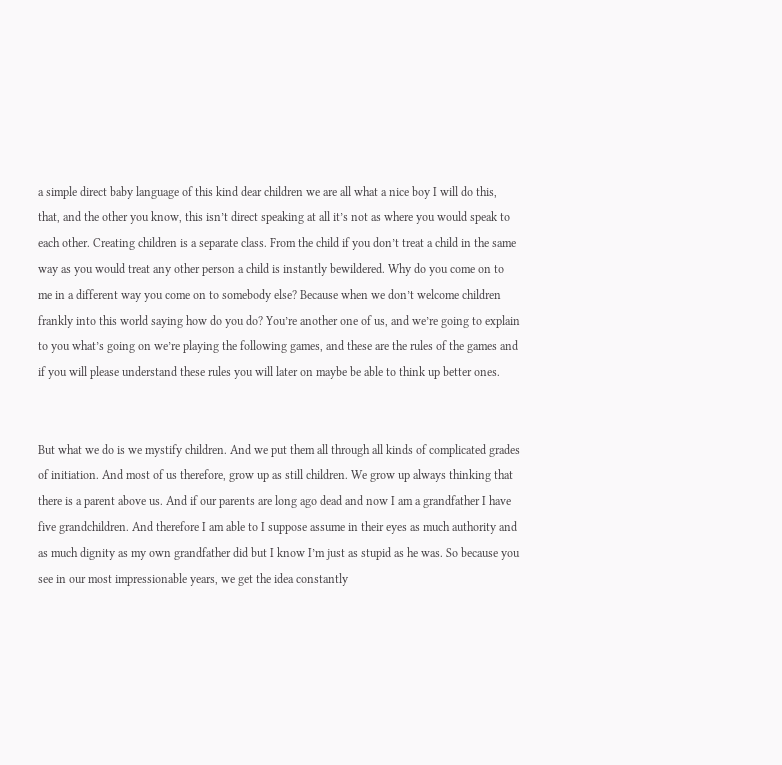a simple direct baby language of this kind dear children we are all what a nice boy I will do this, that, and the other you know, this isn’t direct speaking at all it’s not as where you would speak to each other. Creating children is a separate class. From the child if you don’t treat a child in the same way as you would treat any other person a child is instantly bewildered. Why do you come on to me in a different way you come on to somebody else? Because when we don’t welcome children frankly into this world saying how do you do? You’re another one of us, and we’re going to explain to you what’s going on we’re playing the following games, and these are the rules of the games and if you will please understand these rules you will later on maybe be able to think up better ones.


But what we do is we mystify children. And we put them all through all kinds of complicated grades of initiation. And most of us therefore, grow up as still children. We grow up always thinking that there is a parent above us. And if our parents are long ago dead and now I am a grandfather I have five grandchildren. And therefore I am able to I suppose assume in their eyes as much authority and as much dignity as my own grandfather did but I know I’m just as stupid as he was. So because you see in our most impressionable years, we get the idea constantly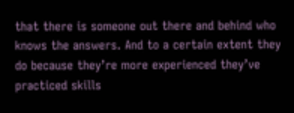that there is someone out there and behind who knows the answers. And to a certain extent they do because they’re more experienced they’ve practiced skills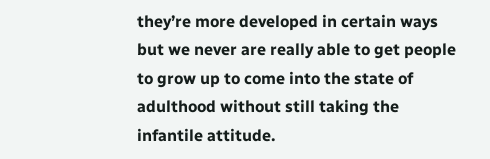they’re more developed in certain ways but we never are really able to get people to grow up to come into the state of adulthood without still taking the infantile attitude.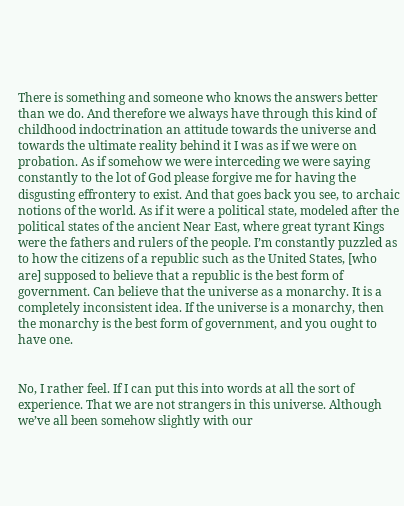There is something and someone who knows the answers better than we do. And therefore we always have through this kind of childhood indoctrination an attitude towards the universe and towards the ultimate reality behind it I was as if we were on probation. As if somehow we were interceding we were saying constantly to the lot of God please forgive me for having the disgusting effrontery to exist. And that goes back you see, to archaic notions of the world. As if it were a political state, modeled after the political states of the ancient Near East, where great tyrant Kings were the fathers and rulers of the people. I’m constantly puzzled as to how the citizens of a republic such as the United States, [who are] supposed to believe that a republic is the best form of government. Can believe that the universe as a monarchy. It is a completely inconsistent idea. If the universe is a monarchy, then the monarchy is the best form of government, and you ought to have one.


No, I rather feel. If I can put this into words at all the sort of experience. That we are not strangers in this universe. Although we’ve all been somehow slightly with our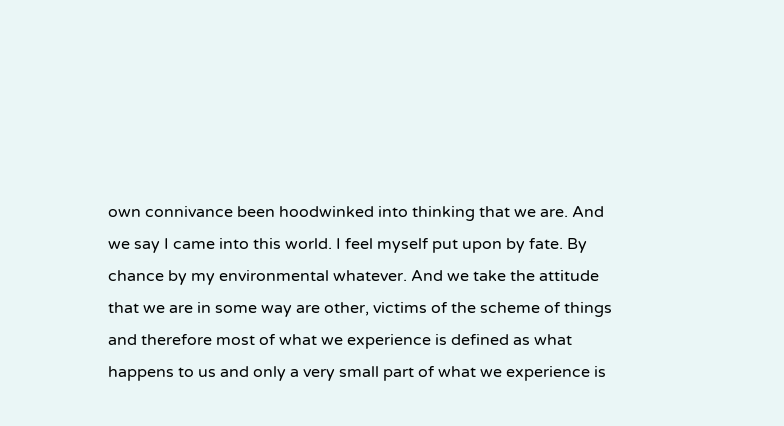own connivance been hoodwinked into thinking that we are. And we say I came into this world. I feel myself put upon by fate. By chance by my environmental whatever. And we take the attitude that we are in some way are other, victims of the scheme of things and therefore most of what we experience is defined as what happens to us and only a very small part of what we experience is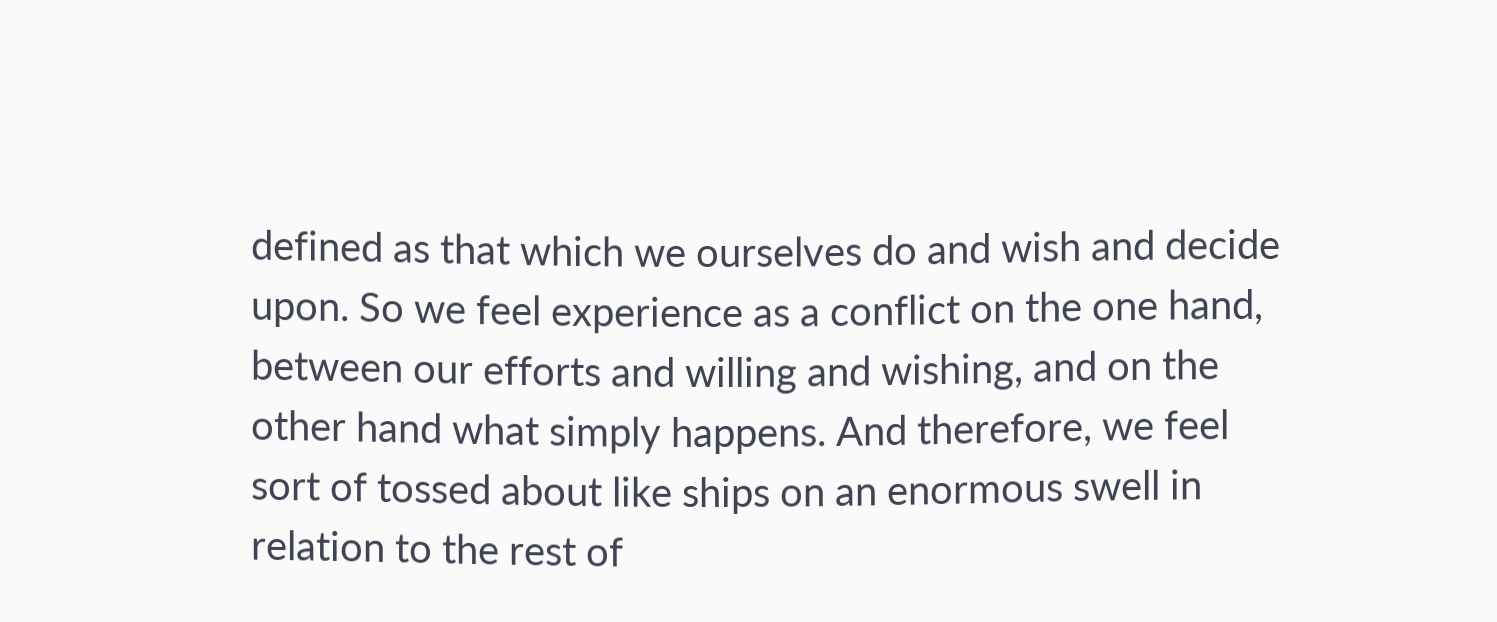defined as that which we ourselves do and wish and decide upon. So we feel experience as a conflict on the one hand, between our efforts and willing and wishing, and on the other hand what simply happens. And therefore, we feel sort of tossed about like ships on an enormous swell in relation to the rest of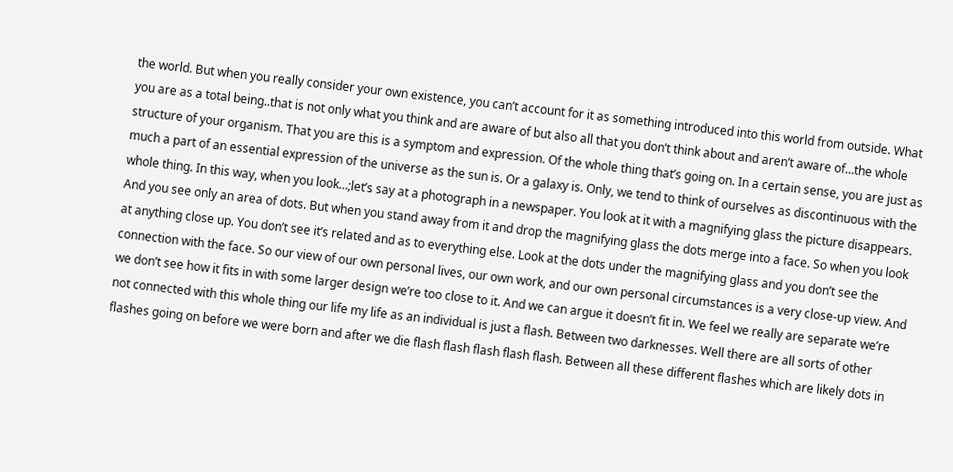the world. But when you really consider your own existence, you can’t account for it as something introduced into this world from outside. What you are as a total being..that is not only what you think and are aware of but also all that you don’t think about and aren’t aware of…the whole structure of your organism. That you are this is a symptom and expression. Of the whole thing that’s going on. In a certain sense, you are just as much a part of an essential expression of the universe as the sun is. Or a galaxy is. Only, we tend to think of ourselves as discontinuous with the whole thing. In this way, when you look…;let’s say at a photograph in a newspaper. You look at it with a magnifying glass the picture disappears. And you see only an area of dots. But when you stand away from it and drop the magnifying glass the dots merge into a face. So when you look at anything close up. You don’t see it’s related and as to everything else. Look at the dots under the magnifying glass and you don’t see the connection with the face. So our view of our own personal lives, our own work, and our own personal circumstances is a very close-up view. And we don’t see how it fits in with some larger design we’re too close to it. And we can argue it doesn’t fit in. We feel we really are separate we’re not connected with this whole thing our life my life as an individual is just a flash. Between two darknesses. Well there are all sorts of other flashes going on before we were born and after we die flash flash flash flash flash. Between all these different flashes which are likely dots in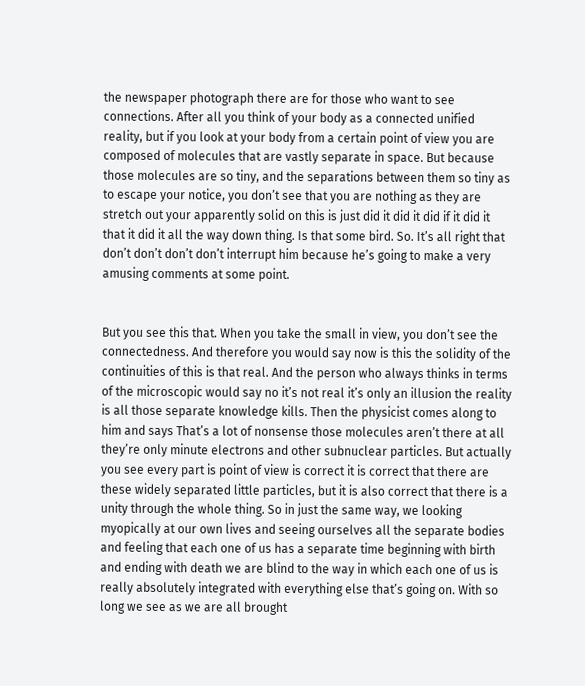the newspaper photograph there are for those who want to see connections. After all you think of your body as a connected unified reality, but if you look at your body from a certain point of view you are composed of molecules that are vastly separate in space. But because those molecules are so tiny, and the separations between them so tiny as to escape your notice, you don’t see that you are nothing as they are stretch out your apparently solid on this is just did it did it did if it did it that it did it all the way down thing. Is that some bird. So. It’s all right that don’t don’t don’t don’t interrupt him because he’s going to make a very amusing comments at some point.


But you see this that. When you take the small in view, you don’t see the connectedness. And therefore you would say now is this the solidity of the continuities of this is that real. And the person who always thinks in terms of the microscopic would say no it’s not real it’s only an illusion the reality is all those separate knowledge kills. Then the physicist comes along to him and says That’s a lot of nonsense those molecules aren’t there at all they’re only minute electrons and other subnuclear particles. But actually you see every part is point of view is correct it is correct that there are these widely separated little particles, but it is also correct that there is a unity through the whole thing. So in just the same way, we looking myopically at our own lives and seeing ourselves all the separate bodies and feeling that each one of us has a separate time beginning with birth and ending with death we are blind to the way in which each one of us is really absolutely integrated with everything else that’s going on. With so long we see as we are all brought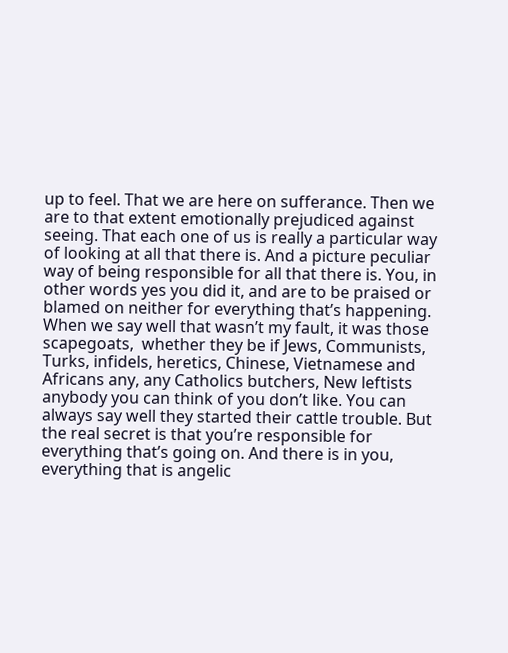up to feel. That we are here on sufferance. Then we are to that extent emotionally prejudiced against seeing. That each one of us is really a particular way of looking at all that there is. And a picture peculiar way of being responsible for all that there is. You, in other words yes you did it, and are to be praised or blamed on neither for everything that’s happening. When we say well that wasn’t my fault, it was those scapegoats,  whether they be if Jews, Communists, Turks, infidels, heretics, Chinese, Vietnamese and Africans any, any Catholics butchers, New leftists anybody you can think of you don’t like. You can always say well they started their cattle trouble. But the real secret is that you’re responsible for everything that’s going on. And there is in you, everything that is angelic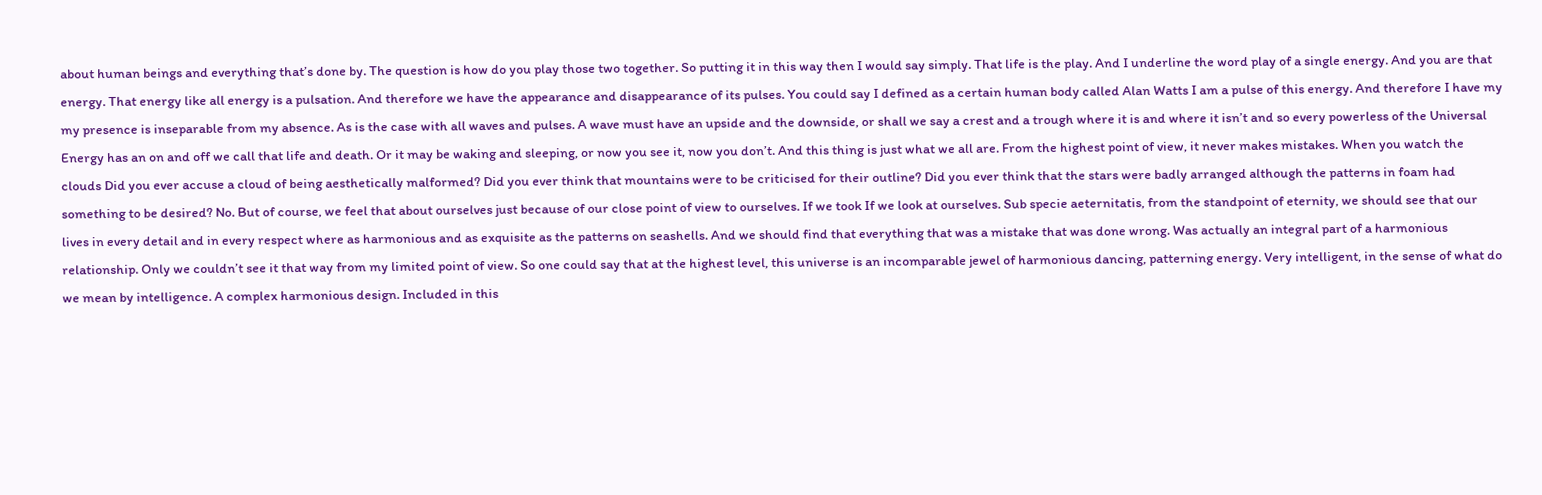about human beings and everything that’s done by. The question is how do you play those two together. So putting it in this way then I would say simply. That life is the play. And I underline the word play of a single energy. And you are that energy. That energy like all energy is a pulsation. And therefore we have the appearance and disappearance of its pulses. You could say I defined as a certain human body called Alan Watts I am a pulse of this energy. And therefore I have my my presence is inseparable from my absence. As is the case with all waves and pulses. A wave must have an upside and the downside, or shall we say a crest and a trough where it is and where it isn’t and so every powerless of the Universal Energy has an on and off we call that life and death. Or it may be waking and sleeping, or now you see it, now you don’t. And this thing is just what we all are. From the highest point of view, it never makes mistakes. When you watch the clouds Did you ever accuse a cloud of being aesthetically malformed? Did you ever think that mountains were to be criticised for their outline? Did you ever think that the stars were badly arranged although the patterns in foam had something to be desired? No. But of course, we feel that about ourselves just because of our close point of view to ourselves. If we took If we look at ourselves. Sub specie aeternitatis, from the standpoint of eternity, we should see that our lives in every detail and in every respect where as harmonious and as exquisite as the patterns on seashells. And we should find that everything that was a mistake that was done wrong. Was actually an integral part of a harmonious relationship. Only we couldn’t see it that way from my limited point of view. So one could say that at the highest level, this universe is an incomparable jewel of harmonious dancing, patterning energy. Very intelligent, in the sense of what do we mean by intelligence. A complex harmonious design. Included in this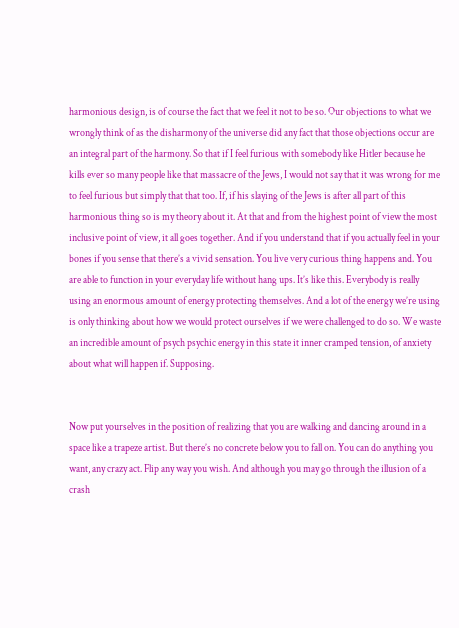harmonious design, is of course the fact that we feel it not to be so. Our objections to what we wrongly think of as the disharmony of the universe did any fact that those objections occur are an integral part of the harmony. So that if I feel furious with somebody like Hitler because he kills ever so many people like that massacre of the Jews, I would not say that it was wrong for me to feel furious but simply that that too. If, if his slaying of the Jews is after all part of this harmonious thing so is my theory about it. At that and from the highest point of view the most inclusive point of view, it all goes together. And if you understand that if you actually feel in your bones if you sense that there’s a vivid sensation. You live very curious thing happens and. You are able to function in your everyday life without hang ups. It’s like this. Everybody is really using an enormous amount of energy protecting themselves. And a lot of the energy we’re using is only thinking about how we would protect ourselves if we were challenged to do so. We waste an incredible amount of psych psychic energy in this state it inner cramped tension, of anxiety about what will happen if. Supposing.


Now put yourselves in the position of realizing that you are walking and dancing around in a space like a trapeze artist. But there’s no concrete below you to fall on. You can do anything you want, any crazy act. Flip any way you wish. And although you may go through the illusion of a crash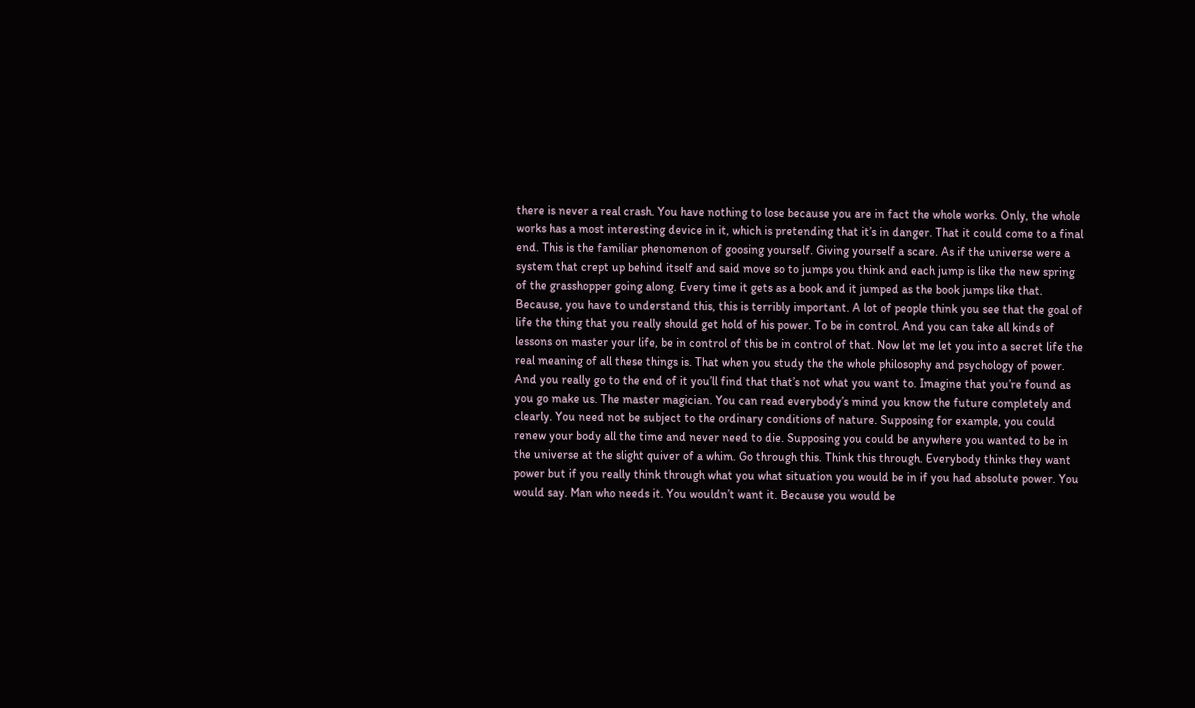there is never a real crash. You have nothing to lose because you are in fact the whole works. Only, the whole works has a most interesting device in it, which is pretending that it’s in danger. That it could come to a final end. This is the familiar phenomenon of goosing yourself. Giving yourself a scare. As if the universe were a system that crept up behind itself and said move so to jumps you think and each jump is like the new spring of the grasshopper going along. Every time it gets as a book and it jumped as the book jumps like that. Because, you have to understand this, this is terribly important. A lot of people think you see that the goal of life the thing that you really should get hold of his power. To be in control. And you can take all kinds of lessons on master your life, be in control of this be in control of that. Now let me let you into a secret life the real meaning of all these things is. That when you study the the whole philosophy and psychology of power. And you really go to the end of it you’ll find that that’s not what you want to. Imagine that you’re found as you go make us. The master magician. You can read everybody’s mind you know the future completely and clearly. You need not be subject to the ordinary conditions of nature. Supposing for example, you could renew your body all the time and never need to die. Supposing you could be anywhere you wanted to be in the universe at the slight quiver of a whim. Go through this. Think this through. Everybody thinks they want power but if you really think through what you what situation you would be in if you had absolute power. You would say. Man who needs it. You wouldn’t want it. Because you would be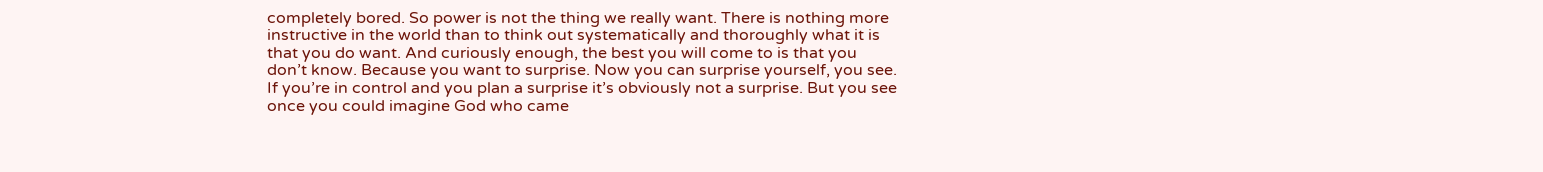completely bored. So power is not the thing we really want. There is nothing more instructive in the world than to think out systematically and thoroughly what it is that you do want. And curiously enough, the best you will come to is that you don’t know. Because you want to surprise. Now you can surprise yourself, you see. If you’re in control and you plan a surprise it’s obviously not a surprise. But you see once you could imagine God who came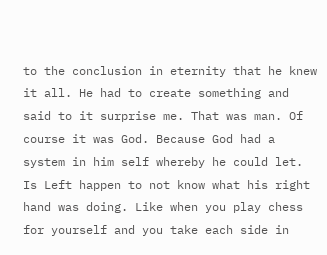to the conclusion in eternity that he knew it all. He had to create something and said to it surprise me. That was man. Of course it was God. Because God had a system in him self whereby he could let. Is Left happen to not know what his right hand was doing. Like when you play chess for yourself and you take each side in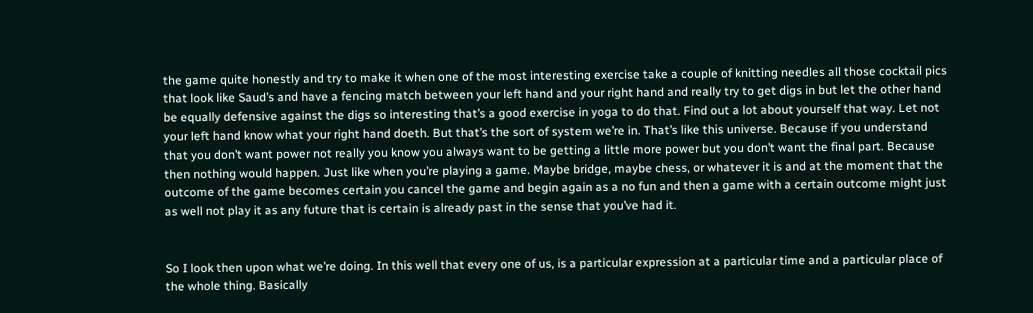the game quite honestly and try to make it when one of the most interesting exercise take a couple of knitting needles all those cocktail pics that look like Saud’s and have a fencing match between your left hand and your right hand and really try to get digs in but let the other hand be equally defensive against the digs so interesting that’s a good exercise in yoga to do that. Find out a lot about yourself that way. Let not your left hand know what your right hand doeth. But that’s the sort of system we’re in. That’s like this universe. Because if you understand that you don’t want power not really you know you always want to be getting a little more power but you don’t want the final part. Because then nothing would happen. Just like when you’re playing a game. Maybe bridge, maybe chess, or whatever it is and at the moment that the outcome of the game becomes certain you cancel the game and begin again as a no fun and then a game with a certain outcome might just as well not play it as any future that is certain is already past in the sense that you’ve had it.


So I look then upon what we’re doing. In this well that every one of us, is a particular expression at a particular time and a particular place of the whole thing. Basically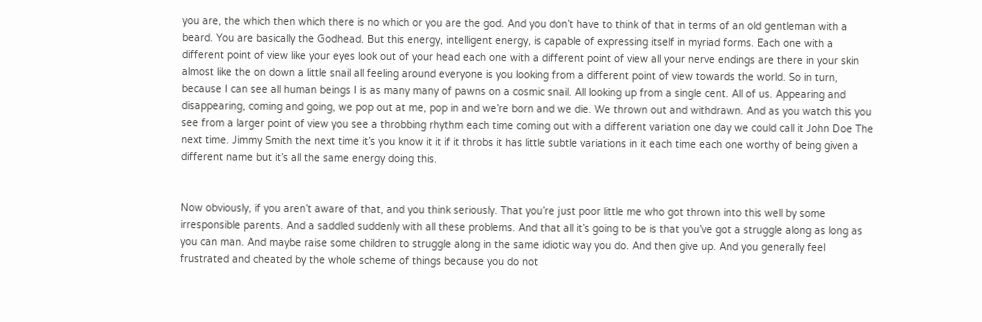you are, the which then which there is no which or you are the god. And you don’t have to think of that in terms of an old gentleman with a beard. You are basically the Godhead. But this energy, intelligent energy, is capable of expressing itself in myriad forms. Each one with a different point of view like your eyes look out of your head each one with a different point of view all your nerve endings are there in your skin almost like the on down a little snail all feeling around everyone is you looking from a different point of view towards the world. So in turn, because I can see all human beings I is as many many of pawns on a cosmic snail. All looking up from a single cent. All of us. Appearing and disappearing, coming and going, we pop out at me, pop in and we’re born and we die. We thrown out and withdrawn. And as you watch this you see from a larger point of view you see a throbbing rhythm each time coming out with a different variation one day we could call it John Doe The next time. Jimmy Smith the next time it’s you know it it if it throbs it has little subtle variations in it each time each one worthy of being given a different name but it’s all the same energy doing this.


Now obviously, if you aren’t aware of that, and you think seriously. That you’re just poor little me who got thrown into this well by some irresponsible parents. And a saddled suddenly with all these problems. And that all it’s going to be is that you’ve got a struggle along as long as you can man. And maybe raise some children to struggle along in the same idiotic way you do. And then give up. And you generally feel frustrated and cheated by the whole scheme of things because you do not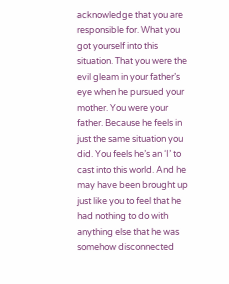acknowledge that you are responsible for. What you got yourself into this situation. That you were the evil gleam in your father’s eye when he pursued your mother. You were your father. Because he feels in just the same situation you did. You feels he’s an ‘I’ to cast into this world. And he may have been brought up just like you to feel that he had nothing to do with anything else that he was somehow disconnected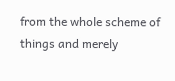from the whole scheme of things and merely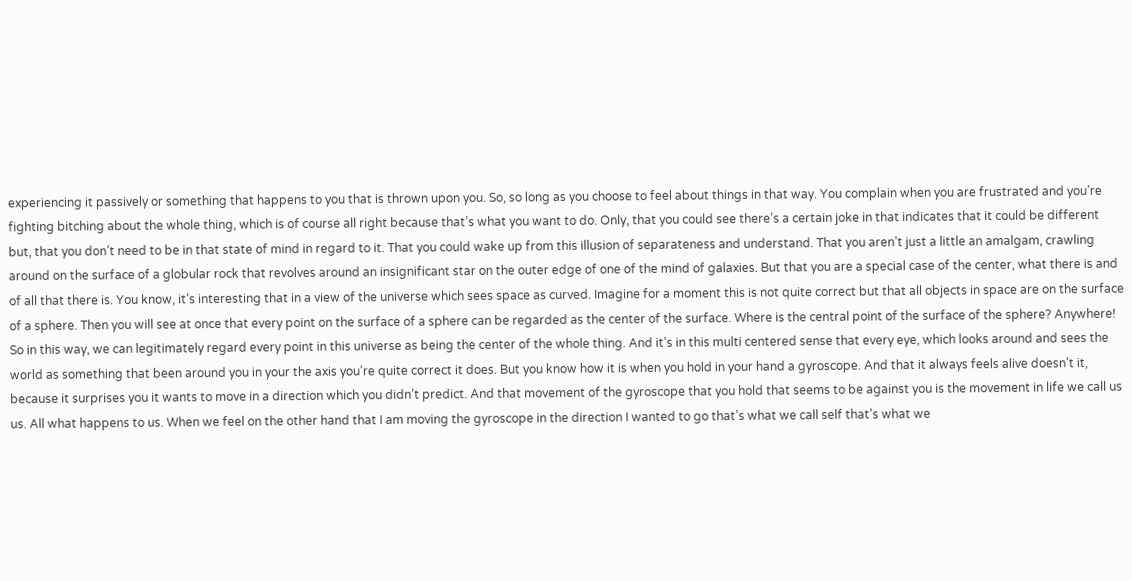experiencing it passively or something that happens to you that is thrown upon you. So, so long as you choose to feel about things in that way. You complain when you are frustrated and you’re fighting bitching about the whole thing, which is of course all right because that’s what you want to do. Only, that you could see there’s a certain joke in that indicates that it could be different but, that you don’t need to be in that state of mind in regard to it. That you could wake up from this illusion of separateness and understand. That you aren’t just a little an amalgam, crawling around on the surface of a globular rock that revolves around an insignificant star on the outer edge of one of the mind of galaxies. But that you are a special case of the center, what there is and of all that there is. You know, it’s interesting that in a view of the universe which sees space as curved. Imagine for a moment this is not quite correct but that all objects in space are on the surface of a sphere. Then you will see at once that every point on the surface of a sphere can be regarded as the center of the surface. Where is the central point of the surface of the sphere? Anywhere! So in this way, we can legitimately regard every point in this universe as being the center of the whole thing. And it’s in this multi centered sense that every eye, which looks around and sees the world as something that been around you in your the axis you’re quite correct it does. But you know how it is when you hold in your hand a gyroscope. And that it always feels alive doesn’t it, because it surprises you it wants to move in a direction which you didn’t predict. And that movement of the gyroscope that you hold that seems to be against you is the movement in life we call us us. All what happens to us. When we feel on the other hand that I am moving the gyroscope in the direction I wanted to go that’s what we call self that’s what we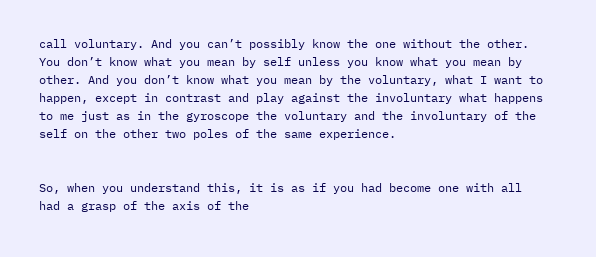call voluntary. And you can’t possibly know the one without the other. You don’t know what you mean by self unless you know what you mean by other. And you don’t know what you mean by the voluntary, what I want to happen, except in contrast and play against the involuntary what happens to me just as in the gyroscope the voluntary and the involuntary of the self on the other two poles of the same experience.


So, when you understand this, it is as if you had become one with all had a grasp of the axis of the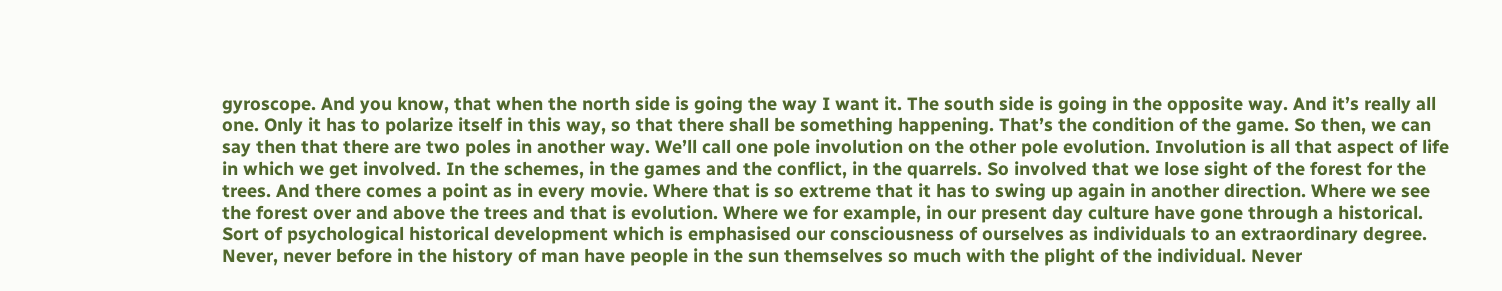gyroscope. And you know, that when the north side is going the way I want it. The south side is going in the opposite way. And it’s really all one. Only it has to polarize itself in this way, so that there shall be something happening. That’s the condition of the game. So then, we can say then that there are two poles in another way. We’ll call one pole involution on the other pole evolution. Involution is all that aspect of life in which we get involved. In the schemes, in the games and the conflict, in the quarrels. So involved that we lose sight of the forest for the trees. And there comes a point as in every movie. Where that is so extreme that it has to swing up again in another direction. Where we see the forest over and above the trees and that is evolution. Where we for example, in our present day culture have gone through a historical. Sort of psychological historical development which is emphasised our consciousness of ourselves as individuals to an extraordinary degree. Never, never before in the history of man have people in the sun themselves so much with the plight of the individual. Never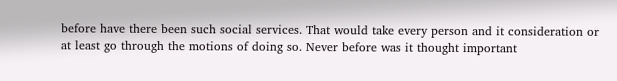before have there been such social services. That would take every person and it consideration or at least go through the motions of doing so. Never before was it thought important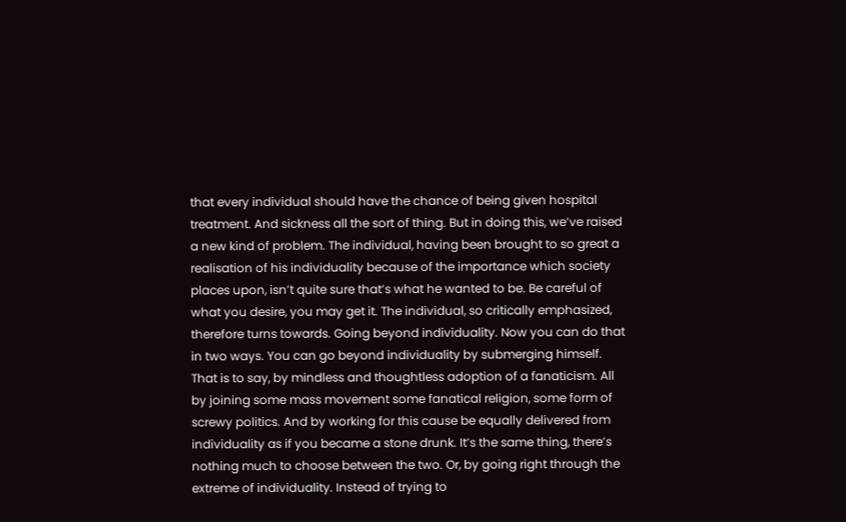that every individual should have the chance of being given hospital treatment. And sickness all the sort of thing. But in doing this, we’ve raised a new kind of problem. The individual, having been brought to so great a realisation of his individuality because of the importance which society places upon, isn’t quite sure that’s what he wanted to be. Be careful of what you desire, you may get it. The individual, so critically emphasized, therefore turns towards. Going beyond individuality. Now you can do that in two ways. You can go beyond individuality by submerging himself. That is to say, by mindless and thoughtless adoption of a fanaticism. All by joining some mass movement some fanatical religion, some form of screwy politics. And by working for this cause be equally delivered from individuality as if you became a stone drunk. It’s the same thing, there’s nothing much to choose between the two. Or, by going right through the extreme of individuality. Instead of trying to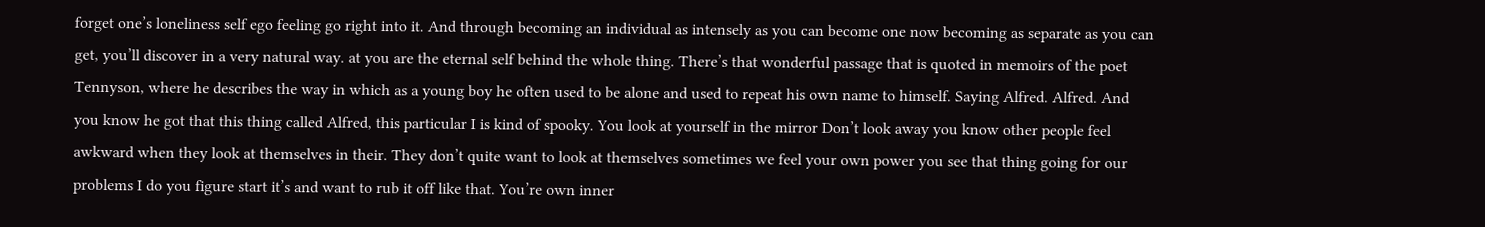forget one’s loneliness self ego feeling go right into it. And through becoming an individual as intensely as you can become one now becoming as separate as you can get, you’ll discover in a very natural way. at you are the eternal self behind the whole thing. There’s that wonderful passage that is quoted in memoirs of the poet Tennyson, where he describes the way in which as a young boy he often used to be alone and used to repeat his own name to himself. Saying Alfred. Alfred. And you know he got that this thing called Alfred, this particular I is kind of spooky. You look at yourself in the mirror Don’t look away you know other people feel awkward when they look at themselves in their. They don’t quite want to look at themselves sometimes we feel your own power you see that thing going for our problems I do you figure start it’s and want to rub it off like that. You’re own inner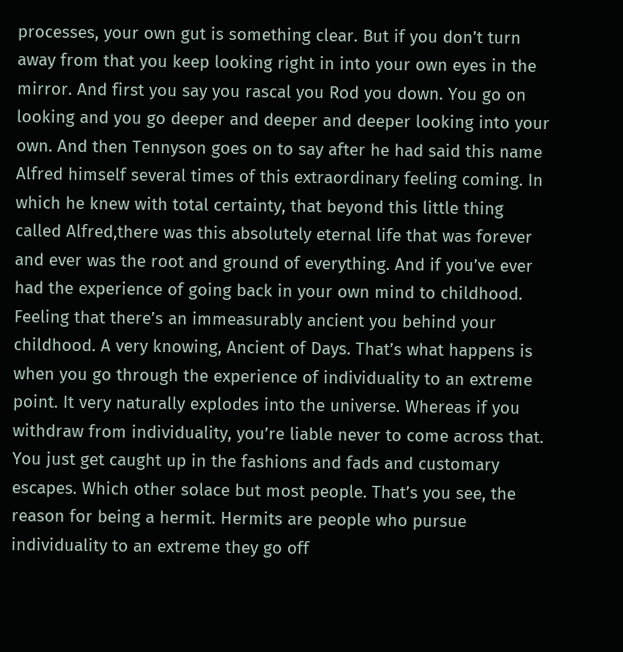processes, your own gut is something clear. But if you don’t turn away from that you keep looking right in into your own eyes in the mirror. And first you say you rascal you Rod you down. You go on looking and you go deeper and deeper and deeper looking into your own. And then Tennyson goes on to say after he had said this name Alfred himself several times of this extraordinary feeling coming. In which he knew with total certainty, that beyond this little thing called Alfred,there was this absolutely eternal life that was forever and ever was the root and ground of everything. And if you’ve ever had the experience of going back in your own mind to childhood. Feeling that there’s an immeasurably ancient you behind your childhood. A very knowing, Ancient of Days. That’s what happens is when you go through the experience of individuality to an extreme point. It very naturally explodes into the universe. Whereas if you withdraw from individuality, you’re liable never to come across that. You just get caught up in the fashions and fads and customary escapes. Which other solace but most people. That’s you see, the reason for being a hermit. Hermits are people who pursue individuality to an extreme they go off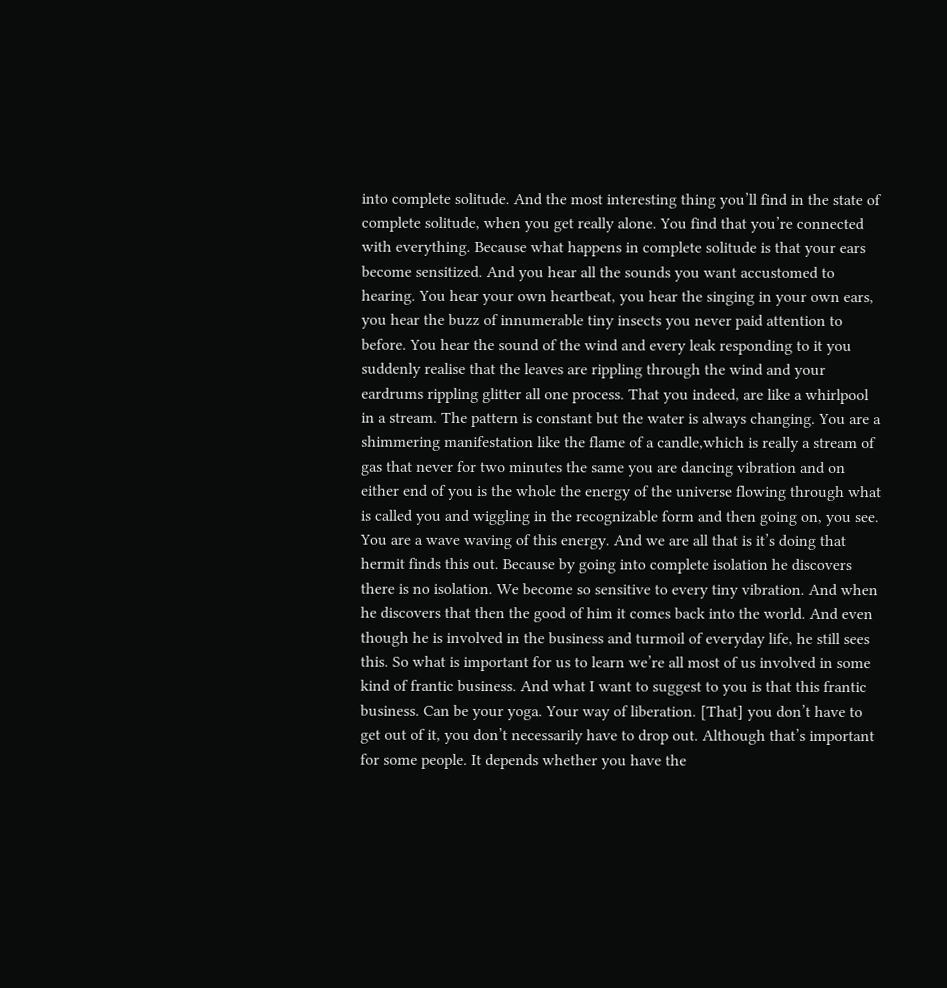into complete solitude. And the most interesting thing you’ll find in the state of complete solitude, when you get really alone. You find that you’re connected with everything. Because what happens in complete solitude is that your ears become sensitized. And you hear all the sounds you want accustomed to hearing. You hear your own heartbeat, you hear the singing in your own ears, you hear the buzz of innumerable tiny insects you never paid attention to before. You hear the sound of the wind and every leak responding to it you suddenly realise that the leaves are rippling through the wind and your eardrums rippling glitter all one process. That you indeed, are like a whirlpool in a stream. The pattern is constant but the water is always changing. You are a shimmering manifestation like the flame of a candle,which is really a stream of gas that never for two minutes the same you are dancing vibration and on either end of you is the whole the energy of the universe flowing through what is called you and wiggling in the recognizable form and then going on, you see. You are a wave waving of this energy. And we are all that is it’s doing that hermit finds this out. Because by going into complete isolation he discovers there is no isolation. We become so sensitive to every tiny vibration. And when he discovers that then the good of him it comes back into the world. And even though he is involved in the business and turmoil of everyday life, he still sees this. So what is important for us to learn we’re all most of us involved in some kind of frantic business. And what I want to suggest to you is that this frantic business. Can be your yoga. Your way of liberation. [That] you don’t have to get out of it, you don’t necessarily have to drop out. Although that’s important for some people. It depends whether you have the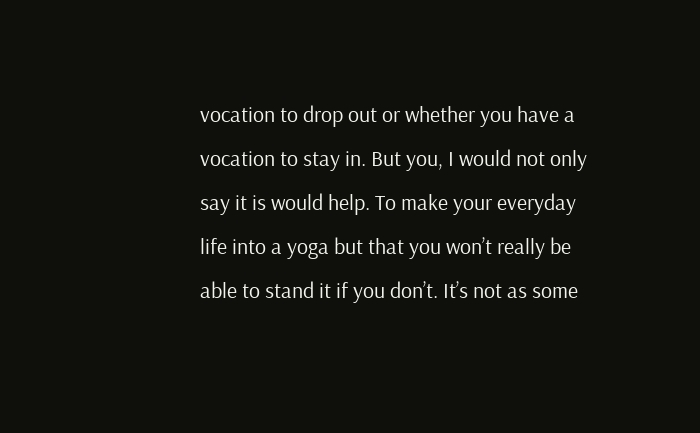vocation to drop out or whether you have a vocation to stay in. But you, I would not only say it is would help. To make your everyday life into a yoga but that you won’t really be able to stand it if you don’t. It’s not as some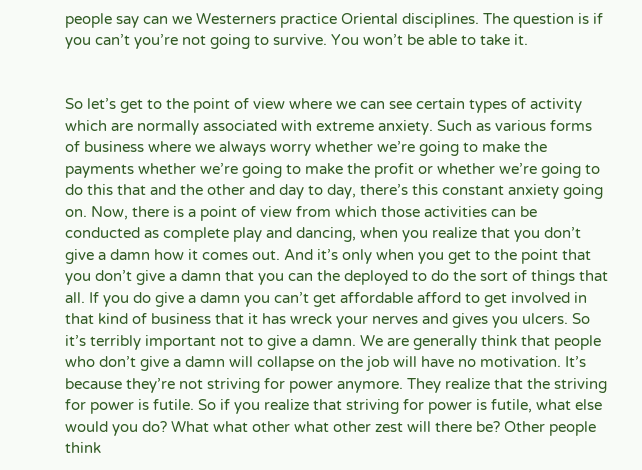people say can we Westerners practice Oriental disciplines. The question is if you can’t you’re not going to survive. You won’t be able to take it.


So let’s get to the point of view where we can see certain types of activity which are normally associated with extreme anxiety. Such as various forms of business where we always worry whether we’re going to make the payments whether we’re going to make the profit or whether we’re going to do this that and the other and day to day, there’s this constant anxiety going on. Now, there is a point of view from which those activities can be conducted as complete play and dancing, when you realize that you don’t give a damn how it comes out. And it’s only when you get to the point that you don’t give a damn that you can the deployed to do the sort of things that all. If you do give a damn you can’t get affordable afford to get involved in that kind of business that it has wreck your nerves and gives you ulcers. So it’s terribly important not to give a damn. We are generally think that people who don’t give a damn will collapse on the job will have no motivation. It’s because they’re not striving for power anymore. They realize that the striving for power is futile. So if you realize that striving for power is futile, what else would you do? What what other what other zest will there be? Other people think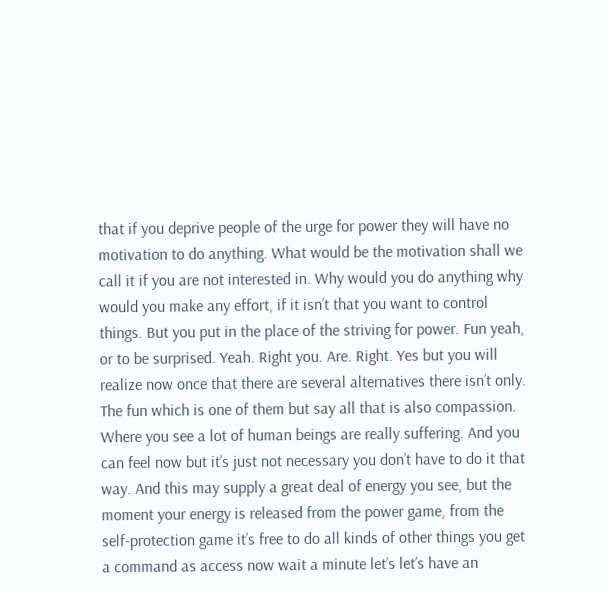that if you deprive people of the urge for power they will have no motivation to do anything. What would be the motivation shall we call it if you are not interested in. Why would you do anything why would you make any effort, if it isn’t that you want to control things. But you put in the place of the striving for power. Fun yeah, or to be surprised. Yeah. Right you. Are. Right. Yes but you will realize now once that there are several alternatives there isn’t only. The fun which is one of them but say all that is also compassion. Where you see a lot of human beings are really suffering. And you can feel now but it’s just not necessary you don’t have to do it that way. And this may supply a great deal of energy you see, but the moment your energy is released from the power game, from the self-protection game it’s free to do all kinds of other things you get a command as access now wait a minute let’s let’s have an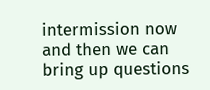intermission now and then we can bring up questions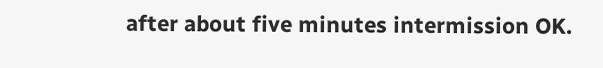after about five minutes intermission OK.